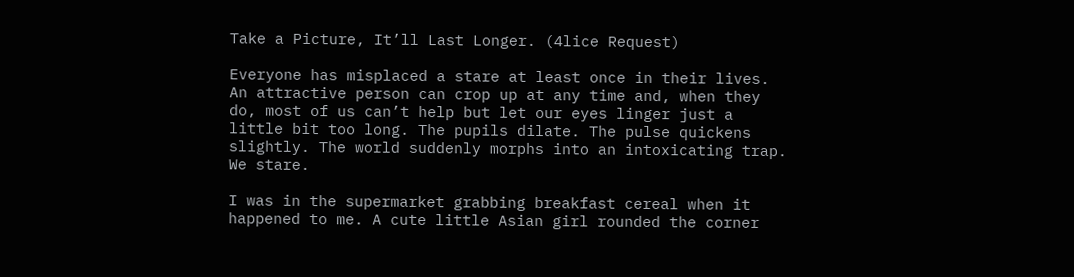Take a Picture, It’ll Last Longer. (4lice Request)

Everyone has misplaced a stare at least once in their lives. An attractive person can crop up at any time and, when they do, most of us can’t help but let our eyes linger just a little bit too long. The pupils dilate. The pulse quickens slightly. The world suddenly morphs into an intoxicating trap. We stare.

I was in the supermarket grabbing breakfast cereal when it happened to me. A cute little Asian girl rounded the corner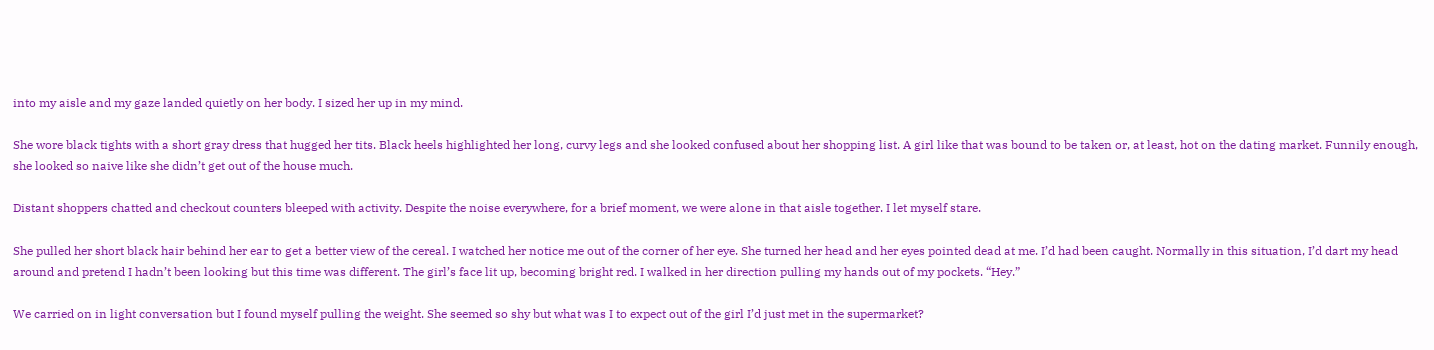into my aisle and my gaze landed quietly on her body. I sized her up in my mind.

She wore black tights with a short gray dress that hugged her tits. Black heels highlighted her long, curvy legs and she looked confused about her shopping list. A girl like that was bound to be taken or, at least, hot on the dating market. Funnily enough, she looked so naive like she didn’t get out of the house much.

Distant shoppers chatted and checkout counters bleeped with activity. Despite the noise everywhere, for a brief moment, we were alone in that aisle together. I let myself stare.

She pulled her short black hair behind her ear to get a better view of the cereal. I watched her notice me out of the corner of her eye. She turned her head and her eyes pointed dead at me. I’d had been caught. Normally in this situation, I’d dart my head around and pretend I hadn’t been looking but this time was different. The girl’s face lit up, becoming bright red. I walked in her direction pulling my hands out of my pockets. “Hey.”

We carried on in light conversation but I found myself pulling the weight. She seemed so shy but what was I to expect out of the girl I’d just met in the supermarket?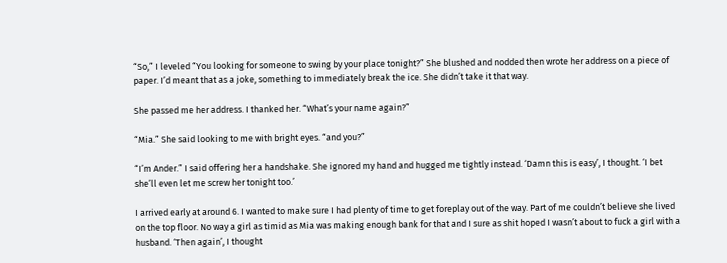“So,” I leveled “You looking for someone to swing by your place tonight?” She blushed and nodded then wrote her address on a piece of paper. I’d meant that as a joke, something to immediately break the ice. She didn’t take it that way.

She passed me her address. I thanked her. “What’s your name again?”

“Mia.” She said looking to me with bright eyes. “and you?”

“I’m Ander.” I said offering her a handshake. She ignored my hand and hugged me tightly instead. ‘Damn this is easy’, I thought. ‘I bet she’ll even let me screw her tonight too.’

I arrived early at around 6. I wanted to make sure I had plenty of time to get foreplay out of the way. Part of me couldn’t believe she lived on the top floor. No way a girl as timid as Mia was making enough bank for that and I sure as shit hoped I wasn’t about to fuck a girl with a husband. ‘Then again’, I thought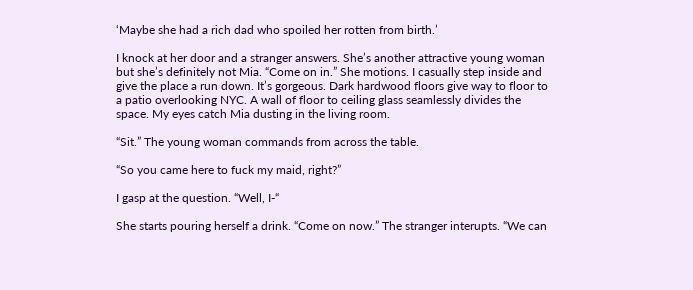‘Maybe she had a rich dad who spoiled her rotten from birth.’

I knock at her door and a stranger answers. She’s another attractive young woman but she’s definitely not Mia. “Come on in.” She motions. I casually step inside and give the place a run down. It’s gorgeous. Dark hardwood floors give way to floor to a patio overlooking NYC. A wall of floor to ceiling glass seamlessly divides the space. My eyes catch Mia dusting in the living room.

“Sit.” The young woman commands from across the table.

“So you came here to fuck my maid, right?”

I gasp at the question. “Well, I-“

She starts pouring herself a drink. “Come on now.” The stranger interupts. “We can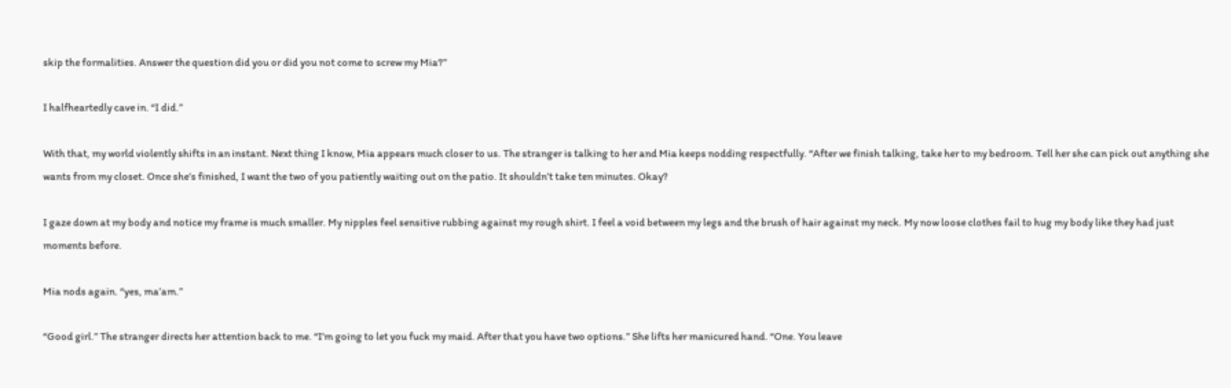skip the formalities. Answer the question did you or did you not come to screw my Mia?”

I halfheartedly cave in. “I did.”

With that, my world violently shifts in an instant. Next thing I know, Mia appears much closer to us. The stranger is talking to her and Mia keeps nodding respectfully. “After we finish talking, take her to my bedroom. Tell her she can pick out anything she wants from my closet. Once she’s finished, I want the two of you patiently waiting out on the patio. It shouldn’t take ten minutes. Okay?

I gaze down at my body and notice my frame is much smaller. My nipples feel sensitive rubbing against my rough shirt. I feel a void between my legs and the brush of hair against my neck. My now loose clothes fail to hug my body like they had just moments before.

Mia nods again. “yes, ma’am.”

“Good girl.” The stranger directs her attention back to me. “I’m going to let you fuck my maid. After that you have two options.” She lifts her manicured hand. “One. You leave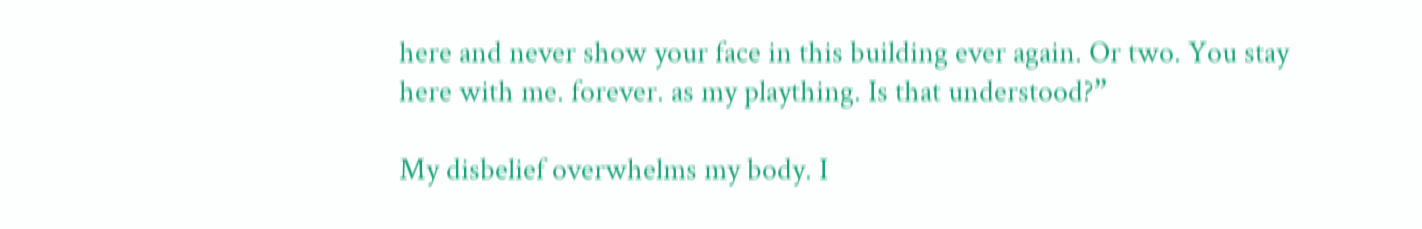here and never show your face in this building ever again. Or two. You stay here with me. forever. as my plaything. Is that understood?”

My disbelief overwhelms my body. I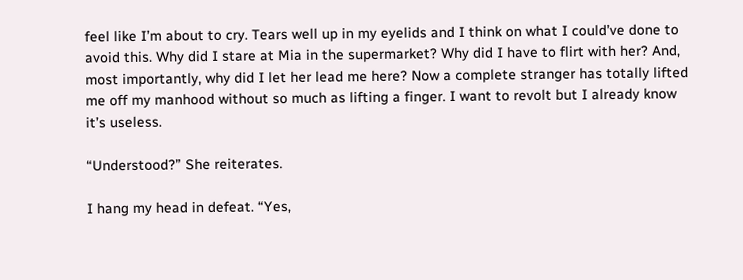feel like I’m about to cry. Tears well up in my eyelids and I think on what I could’ve done to avoid this. Why did I stare at Mia in the supermarket? Why did I have to flirt with her? And, most importantly, why did I let her lead me here? Now a complete stranger has totally lifted me off my manhood without so much as lifting a finger. I want to revolt but I already know it’s useless.

“Understood?” She reiterates.

I hang my head in defeat. “Yes,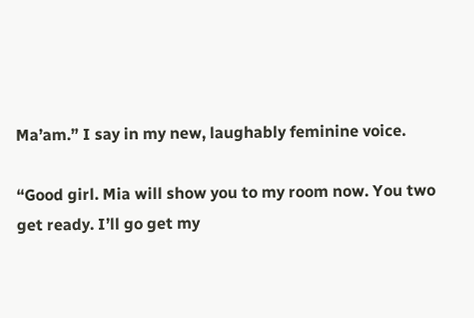Ma’am.” I say in my new, laughably feminine voice.

“Good girl. Mia will show you to my room now. You two get ready. I’ll go get my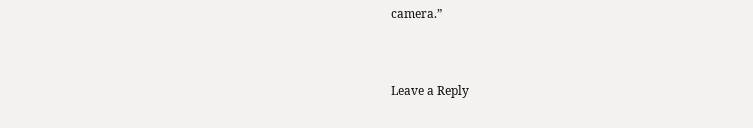camera.”


Leave a Reply